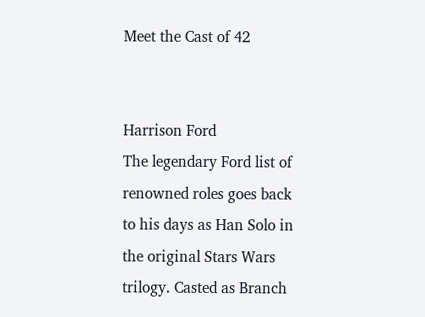Meet the Cast of 42


Harrison Ford
The legendary Ford list of renowned roles goes back to his days as Han Solo in the original Stars Wars trilogy. Casted as Branch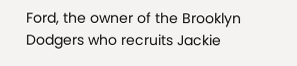Ford, the owner of the Brooklyn Dodgers who recruits Jackie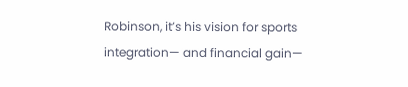Robinson, it’s his vision for sports integration— and financial gain—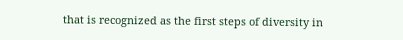that is recognized as the first steps of diversity in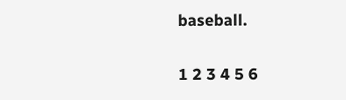baseball.

1 2 3 4 5 6